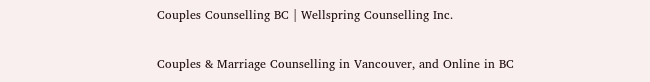Couples Counselling BC | Wellspring Counselling Inc.

Couples & Marriage Counselling in Vancouver, and Online in BC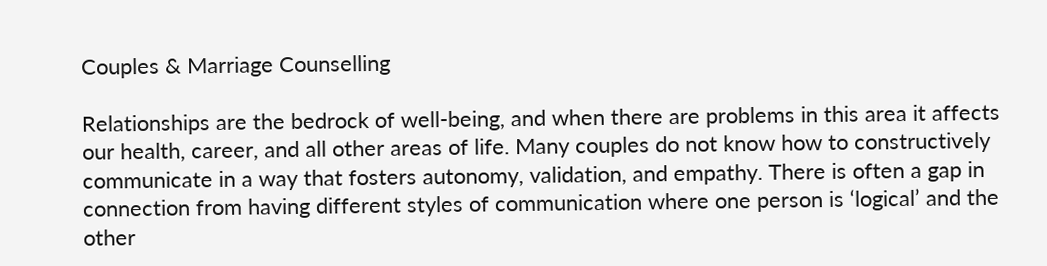Couples & Marriage Counselling

Relationships are the bedrock of well-being, and when there are problems in this area it affects our health, career, and all other areas of life. Many couples do not know how to constructively communicate in a way that fosters autonomy, validation, and empathy. There is often a gap in connection from having different styles of communication where one person is ‘logical’ and the other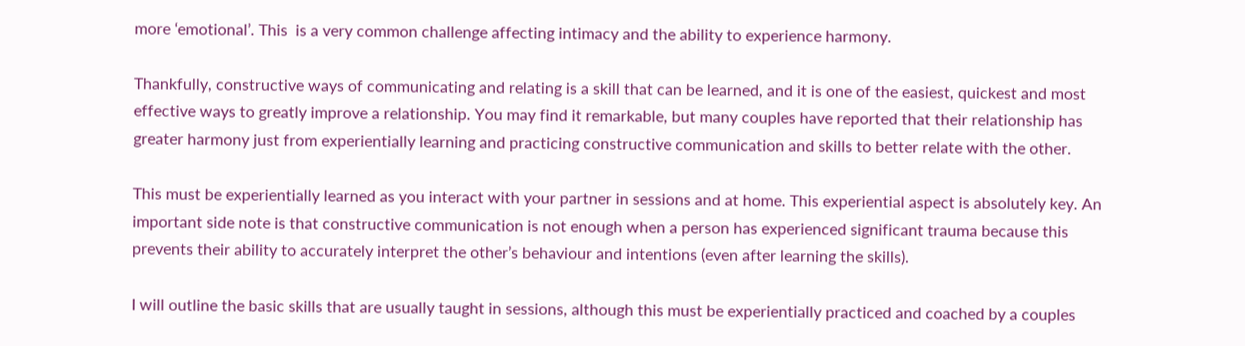more ‘emotional’. This  is a very common challenge affecting intimacy and the ability to experience harmony.

Thankfully, constructive ways of communicating and relating is a skill that can be learned, and it is one of the easiest, quickest and most effective ways to greatly improve a relationship. You may find it remarkable, but many couples have reported that their relationship has greater harmony just from experientially learning and practicing constructive communication and skills to better relate with the other.

This must be experientially learned as you interact with your partner in sessions and at home. This experiential aspect is absolutely key. An important side note is that constructive communication is not enough when a person has experienced significant trauma because this prevents their ability to accurately interpret the other’s behaviour and intentions (even after learning the skills).

I will outline the basic skills that are usually taught in sessions, although this must be experientially practiced and coached by a couples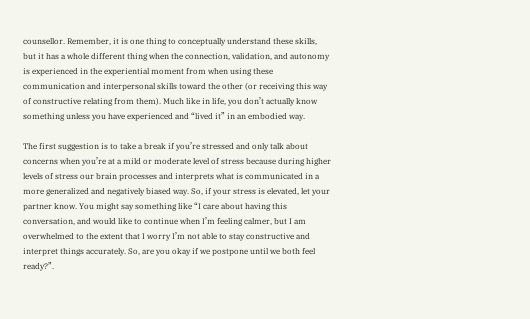counsellor. Remember, it is one thing to conceptually understand these skills, but it has a whole different thing when the connection, validation, and autonomy is experienced in the experiential moment from when using these communication and interpersonal skills toward the other (or receiving this way of constructive relating from them). Much like in life, you don’t actually know something unless you have experienced and “lived it” in an embodied way.

The first suggestion is to take a break if you’re stressed and only talk about concerns when you’re at a mild or moderate level of stress because during higher levels of stress our brain processes and interprets what is communicated in a more generalized and negatively biased way. So, if your stress is elevated, let your partner know. You might say something like “I care about having this conversation, and would like to continue when I’m feeling calmer, but I am overwhelmed to the extent that I worry I’m not able to stay constructive and interpret things accurately. So, are you okay if we postpone until we both feel ready?”.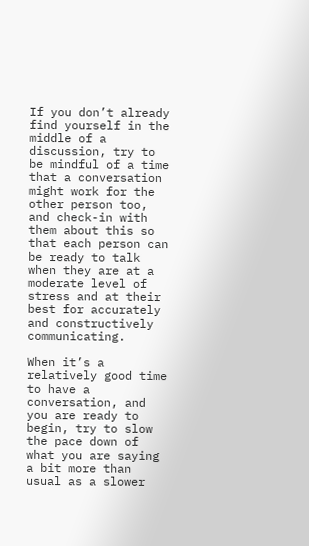If you don’t already find yourself in the middle of a discussion, try to be mindful of a time that a conversation might work for the other person too, and check-in with them about this so that each person can be ready to talk when they are at a moderate level of stress and at their best for accurately and constructively communicating.

When it’s a relatively good time to have a conversation, and you are ready to begin, try to slow the pace down of what you are saying a bit more than usual as a slower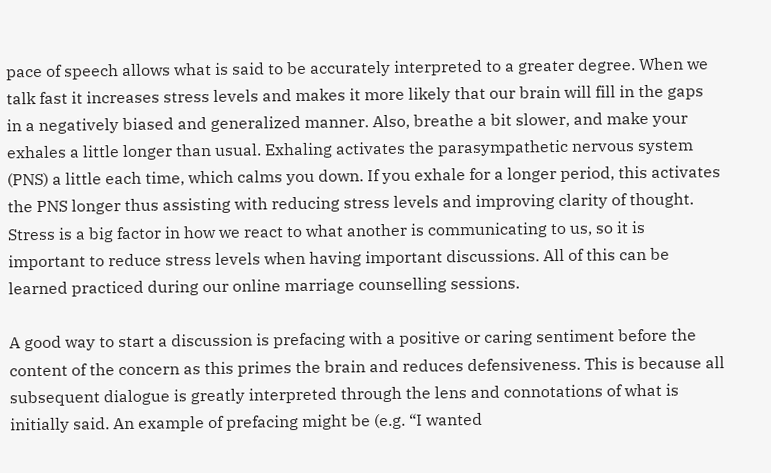pace of speech allows what is said to be accurately interpreted to a greater degree. When we talk fast it increases stress levels and makes it more likely that our brain will fill in the gaps in a negatively biased and generalized manner. Also, breathe a bit slower, and make your exhales a little longer than usual. Exhaling activates the parasympathetic nervous system (PNS) a little each time, which calms you down. If you exhale for a longer period, this activates the PNS longer thus assisting with reducing stress levels and improving clarity of thought. Stress is a big factor in how we react to what another is communicating to us, so it is important to reduce stress levels when having important discussions. All of this can be learned practiced during our online marriage counselling sessions.

A good way to start a discussion is prefacing with a positive or caring sentiment before the content of the concern as this primes the brain and reduces defensiveness. This is because all subsequent dialogue is greatly interpreted through the lens and connotations of what is initially said. An example of prefacing might be (e.g. “I wanted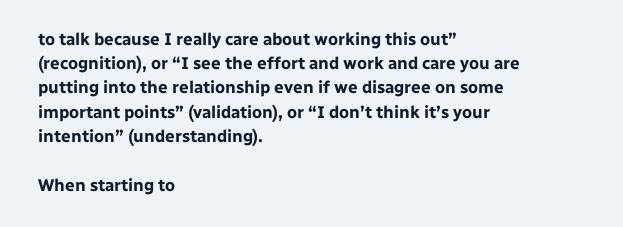to talk because I really care about working this out” (recognition), or “I see the effort and work and care you are putting into the relationship even if we disagree on some important points” (validation), or “I don’t think it’s your intention” (understanding).

When starting to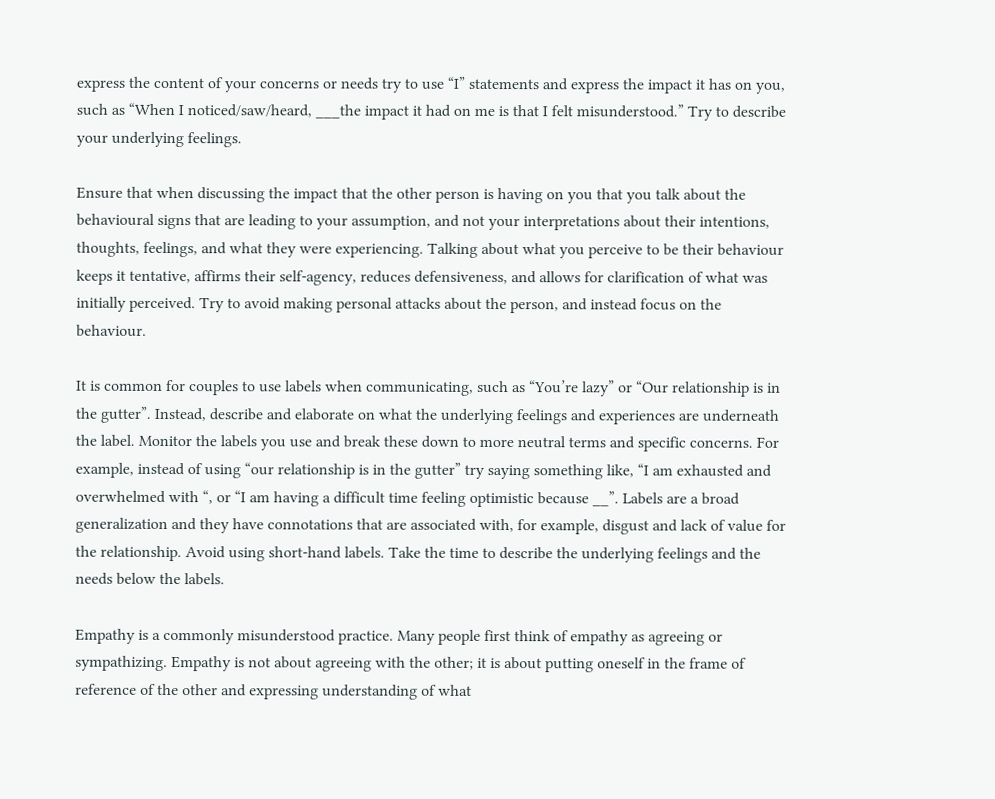express the content of your concerns or needs try to use “I” statements and express the impact it has on you, such as “When I noticed/saw/heard, ___the impact it had on me is that I felt misunderstood.” Try to describe your underlying feelings.

Ensure that when discussing the impact that the other person is having on you that you talk about the behavioural signs that are leading to your assumption, and not your interpretations about their intentions, thoughts, feelings, and what they were experiencing. Talking about what you perceive to be their behaviour keeps it tentative, affirms their self-agency, reduces defensiveness, and allows for clarification of what was initially perceived. Try to avoid making personal attacks about the person, and instead focus on the behaviour.

It is common for couples to use labels when communicating, such as “You’re lazy” or “Our relationship is in the gutter”. Instead, describe and elaborate on what the underlying feelings and experiences are underneath the label. Monitor the labels you use and break these down to more neutral terms and specific concerns. For example, instead of using “our relationship is in the gutter” try saying something like, “I am exhausted and overwhelmed with “, or “I am having a difficult time feeling optimistic because __”. Labels are a broad generalization and they have connotations that are associated with, for example, disgust and lack of value for the relationship. Avoid using short-hand labels. Take the time to describe the underlying feelings and the needs below the labels.

Empathy is a commonly misunderstood practice. Many people first think of empathy as agreeing or sympathizing. Empathy is not about agreeing with the other; it is about putting oneself in the frame of reference of the other and expressing understanding of what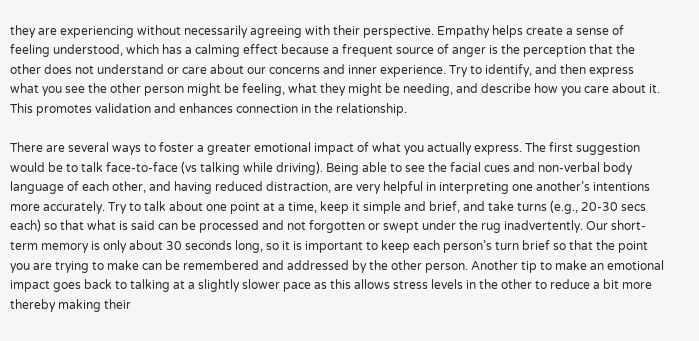they are experiencing without necessarily agreeing with their perspective. Empathy helps create a sense of feeling understood, which has a calming effect because a frequent source of anger is the perception that the other does not understand or care about our concerns and inner experience. Try to identify, and then express what you see the other person might be feeling, what they might be needing, and describe how you care about it. This promotes validation and enhances connection in the relationship.

There are several ways to foster a greater emotional impact of what you actually express. The first suggestion would be to talk face-to-face (vs talking while driving). Being able to see the facial cues and non-verbal body language of each other, and having reduced distraction, are very helpful in interpreting one another’s intentions more accurately. Try to talk about one point at a time, keep it simple and brief, and take turns (e.g., 20-30 secs each) so that what is said can be processed and not forgotten or swept under the rug inadvertently. Our short-term memory is only about 30 seconds long, so it is important to keep each person’s turn brief so that the point you are trying to make can be remembered and addressed by the other person. Another tip to make an emotional impact goes back to talking at a slightly slower pace as this allows stress levels in the other to reduce a bit more thereby making their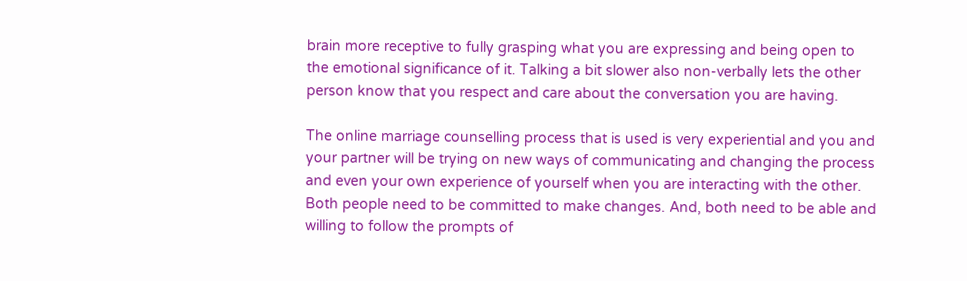brain more receptive to fully grasping what you are expressing and being open to the emotional significance of it. Talking a bit slower also non-verbally lets the other person know that you respect and care about the conversation you are having.

The online marriage counselling process that is used is very experiential and you and your partner will be trying on new ways of communicating and changing the process and even your own experience of yourself when you are interacting with the other. Both people need to be committed to make changes. And, both need to be able and willing to follow the prompts of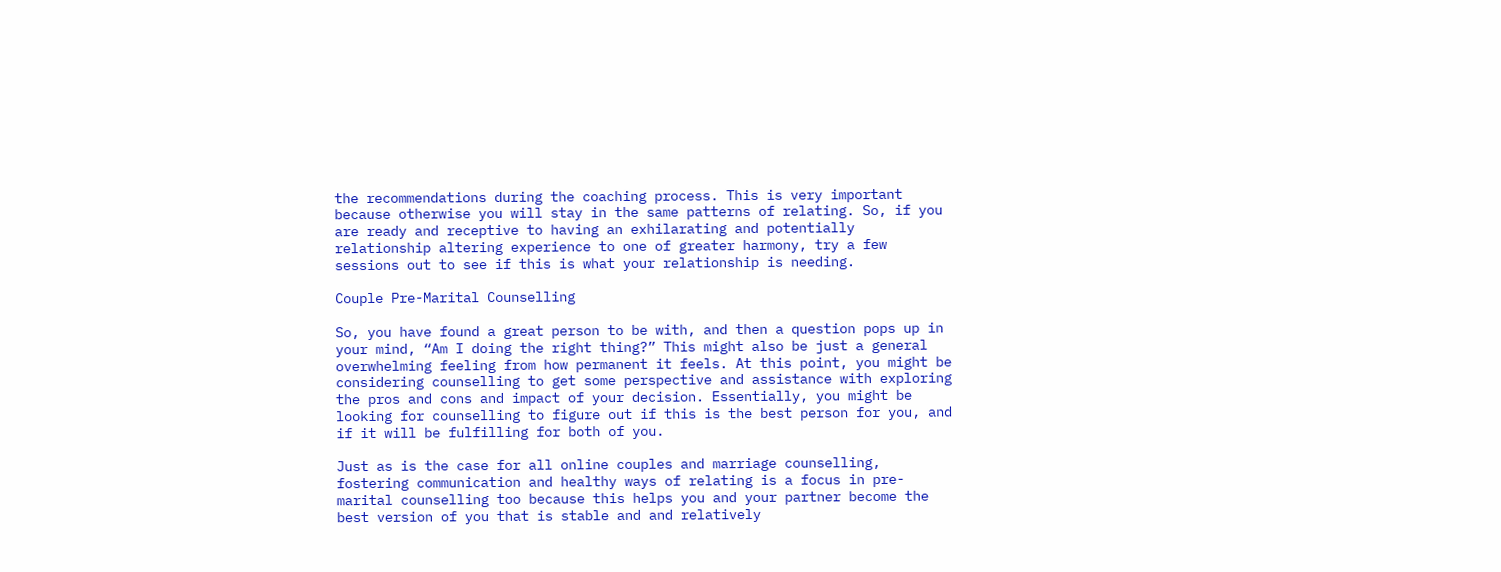the recommendations during the coaching process. This is very important because otherwise you will stay in the same patterns of relating. So, if you are ready and receptive to having an exhilarating and potentially relationship altering experience to one of greater harmony, try a few sessions out to see if this is what your relationship is needing.

Couple Pre-Marital Counselling

So, you have found a great person to be with, and then a question pops up in your mind, “Am I doing the right thing?” This might also be just a general overwhelming feeling from how permanent it feels. At this point, you might be considering counselling to get some perspective and assistance with exploring the pros and cons and impact of your decision. Essentially, you might be looking for counselling to figure out if this is the best person for you, and if it will be fulfilling for both of you.

Just as is the case for all online couples and marriage counselling, fostering communication and healthy ways of relating is a focus in pre-marital counselling too because this helps you and your partner become the best version of you that is stable and and relatively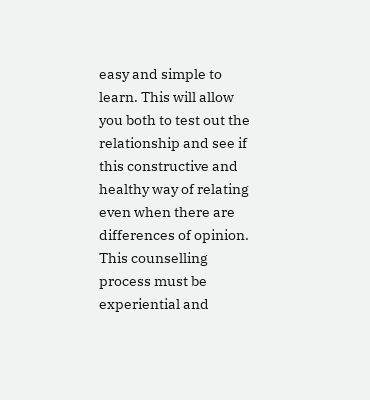easy and simple to learn. This will allow you both to test out the relationship and see if this constructive and healthy way of relating even when there are differences of opinion. This counselling process must be experiential and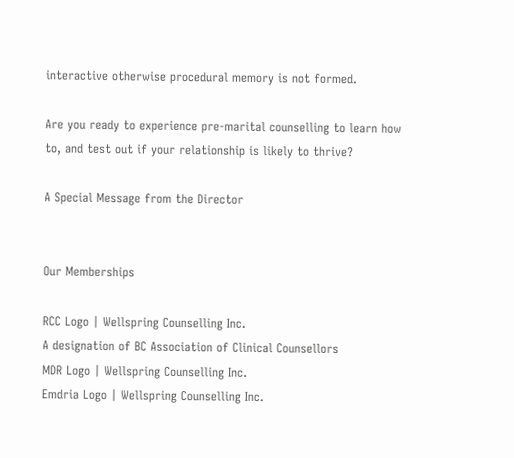interactive otherwise procedural memory is not formed.

Are you ready to experience pre-marital counselling to learn how to, and test out if your relationship is likely to thrive?

A Special Message from the Director


Our Memberships

RCC Logo | Wellspring Counselling Inc.
A designation of BC Association of Clinical Counsellors
MDR Logo | Wellspring Counselling Inc.
Emdria Logo | Wellspring Counselling Inc.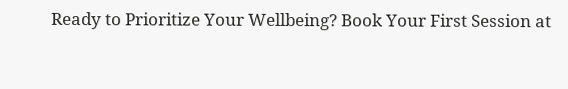Ready to Prioritize Your Wellbeing? Book Your First Session at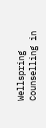Wellspring Counselling in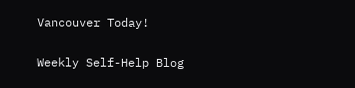Vancouver Today!

Weekly Self-Help Blog